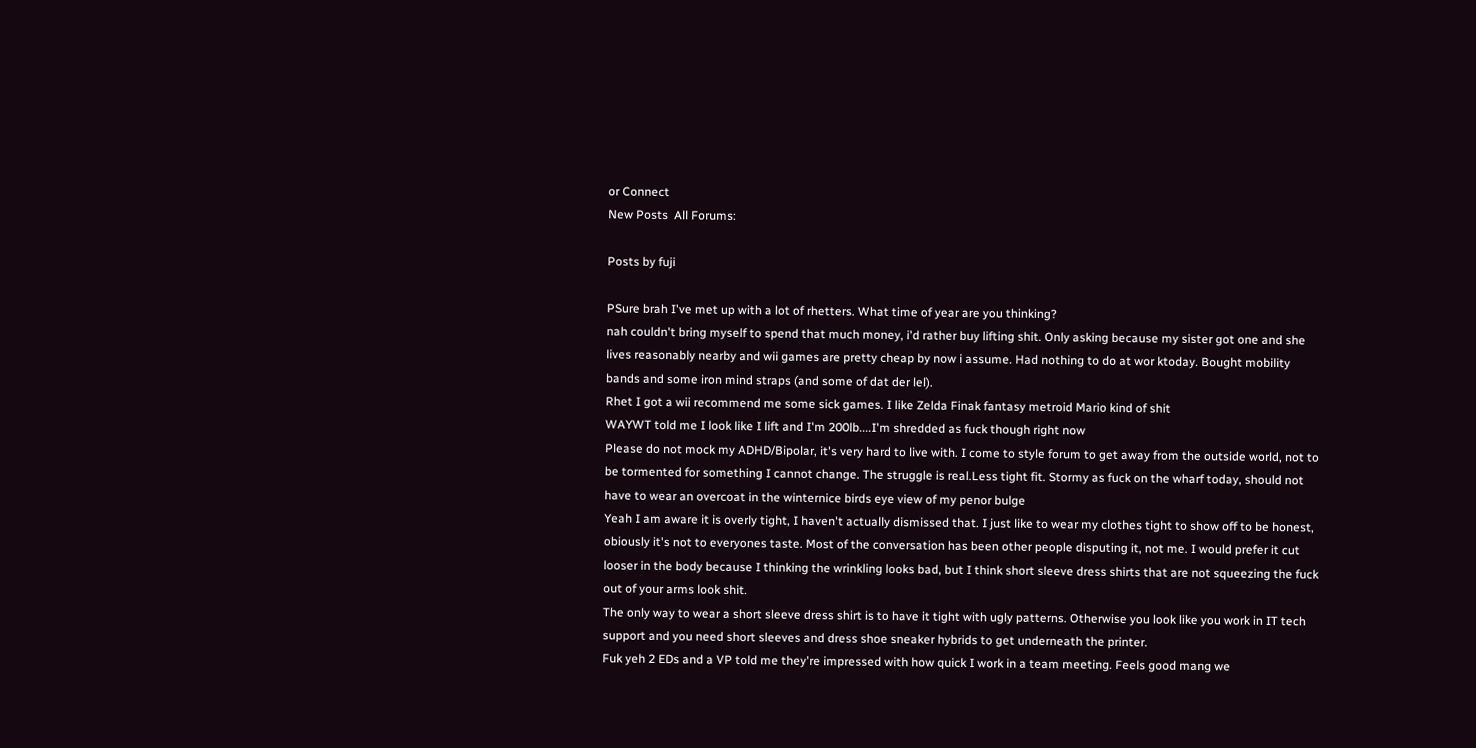or Connect
New Posts  All Forums:

Posts by fuji

PSure brah I've met up with a lot of rhetters. What time of year are you thinking?
nah couldn't bring myself to spend that much money, i'd rather buy lifting shit. Only asking because my sister got one and she lives reasonably nearby and wii games are pretty cheap by now i assume. Had nothing to do at wor ktoday. Bought mobility bands and some iron mind straps (and some of dat der lel).
Rhet I got a wii recommend me some sick games. I like Zelda Finak fantasy metroid Mario kind of shit
WAYWT told me I look like I lift and I'm 200lb....I'm shredded as fuck though right now
Please do not mock my ADHD/Bipolar, it's very hard to live with. I come to style forum to get away from the outside world, not to be tormented for something I cannot change. The struggle is real.Less tight fit. Stormy as fuck on the wharf today, should not have to wear an overcoat in the winternice birds eye view of my penor bulge
Yeah I am aware it is overly tight, I haven't actually dismissed that. I just like to wear my clothes tight to show off to be honest, obiously it's not to everyones taste. Most of the conversation has been other people disputing it, not me. I would prefer it cut looser in the body because I thinking the wrinkling looks bad, but I think short sleeve dress shirts that are not squeezing the fuck out of your arms look shit.
The only way to wear a short sleeve dress shirt is to have it tight with ugly patterns. Otherwise you look like you work in IT tech support and you need short sleeves and dress shoe sneaker hybrids to get underneath the printer.
Fuk yeh 2 EDs and a VP told me they're impressed with how quick I work in a team meeting. Feels good mang we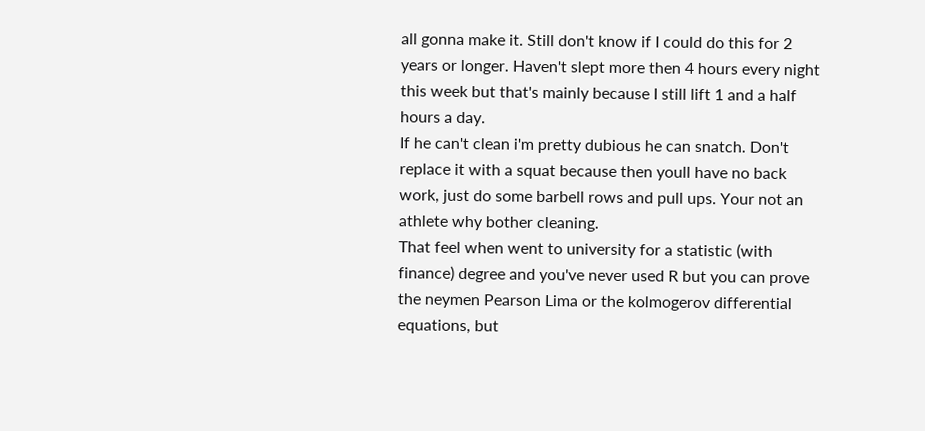all gonna make it. Still don't know if I could do this for 2 years or longer. Haven't slept more then 4 hours every night this week but that's mainly because I still lift 1 and a half hours a day.
If he can't clean i'm pretty dubious he can snatch. Don't replace it with a squat because then youll have no back work, just do some barbell rows and pull ups. Your not an athlete why bother cleaning.
That feel when went to university for a statistic (with finance) degree and you've never used R but you can prove the neymen Pearson Lima or the kolmogerov differential equations, but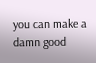you can make a damn good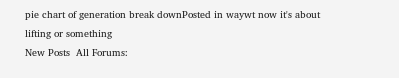pie chart of generation break downPosted in waywt now it's about lifting or something
New Posts  All Forums: